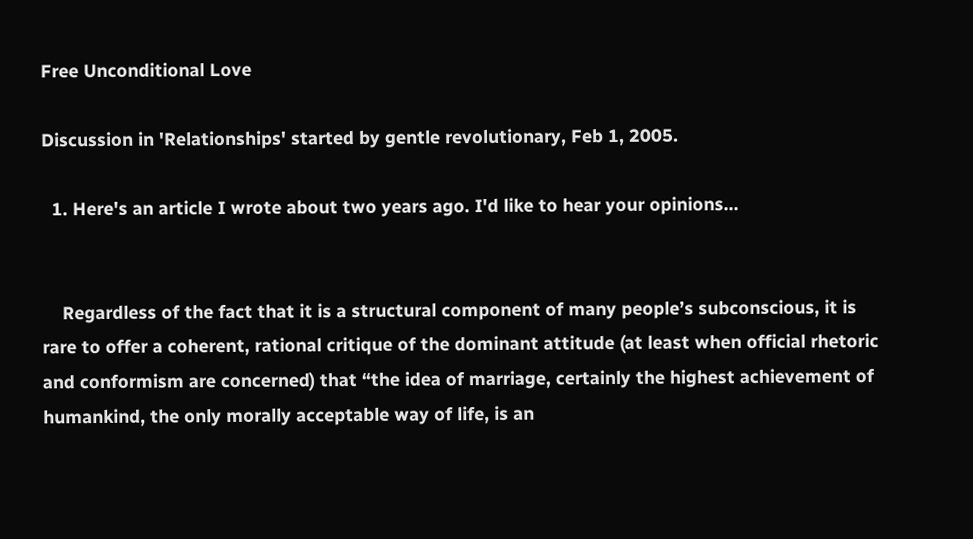Free Unconditional Love

Discussion in 'Relationships' started by gentle revolutionary, Feb 1, 2005.

  1. Here's an article I wrote about two years ago. I'd like to hear your opinions...


    Regardless of the fact that it is a structural component of many people’s subconscious, it is rare to offer a coherent, rational critique of the dominant attitude (at least when official rhetoric and conformism are concerned) that “the idea of marriage, certainly the highest achievement of humankind, the only morally acceptable way of life, is an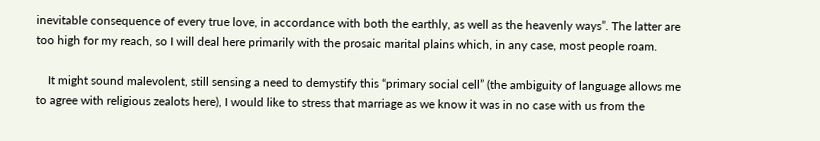inevitable consequence of every true love, in accordance with both the earthly, as well as the heavenly ways”. The latter are too high for my reach, so I will deal here primarily with the prosaic marital plains which, in any case, most people roam.

    It might sound malevolent, still sensing a need to demystify this “primary social cell” (the ambiguity of language allows me to agree with religious zealots here), I would like to stress that marriage as we know it was in no case with us from the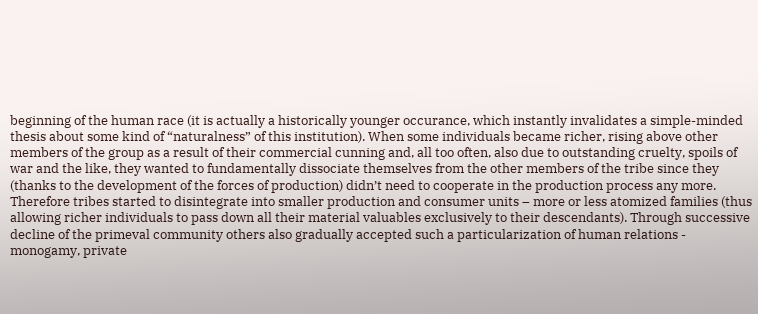beginning of the human race (it is actually a historically younger occurance, which instantly invalidates a simple-minded thesis about some kind of “naturalness” of this institution). When some individuals became richer, rising above other members of the group as a result of their commercial cunning and, all too often, also due to outstanding cruelty, spoils of war and the like, they wanted to fundamentally dissociate themselves from the other members of the tribe since they (thanks to the development of the forces of production) didn’t need to cooperate in the production process any more. Therefore tribes started to disintegrate into smaller production and consumer units – more or less atomized families (thus allowing richer individuals to pass down all their material valuables exclusively to their descendants). Through successive decline of the primeval community others also gradually accepted such a particularization of human relations - monogamy, private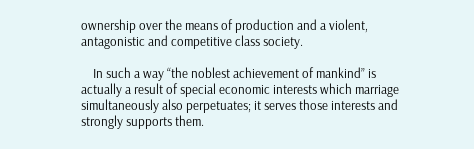ownership over the means of production and a violent, antagonistic and competitive class society.

    In such a way “the noblest achievement of mankind” is actually a result of special economic interests which marriage simultaneously also perpetuates; it serves those interests and strongly supports them.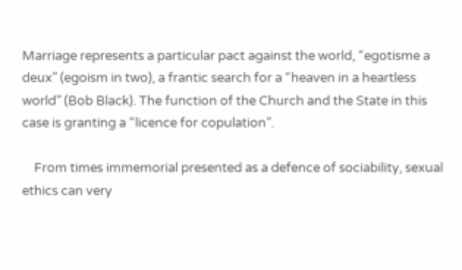Marriage represents a particular pact against the world, “egotisme a deux” (egoism in two), a frantic search for a “heaven in a heartless world” (Bob Black). The function of the Church and the State in this case is granting a “licence for copulation”.

    From times immemorial presented as a defence of sociability, sexual ethics can very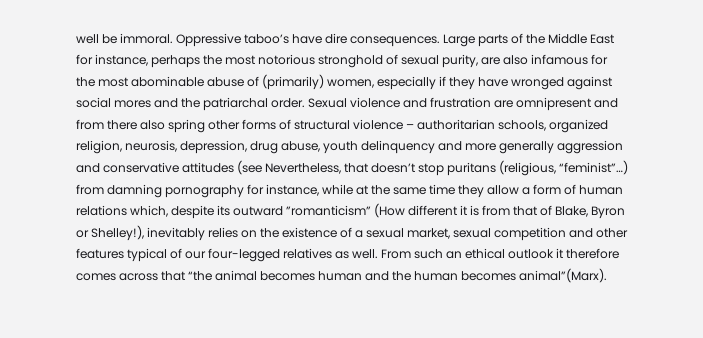well be immoral. Oppressive taboo’s have dire consequences. Large parts of the Middle East for instance, perhaps the most notorious stronghold of sexual purity, are also infamous for the most abominable abuse of (primarily) women, especially if they have wronged against social mores and the patriarchal order. Sexual violence and frustration are omnipresent and from there also spring other forms of structural violence – authoritarian schools, organized religion, neurosis, depression, drug abuse, youth delinquency and more generally aggression and conservative attitudes (see Nevertheless, that doesn’t stop puritans (religious, “feminist”…) from damning pornography for instance, while at the same time they allow a form of human relations which, despite its outward ”romanticism” (How different it is from that of Blake, Byron or Shelley!), inevitably relies on the existence of a sexual market, sexual competition and other features typical of our four-legged relatives as well. From such an ethical outlook it therefore comes across that “the animal becomes human and the human becomes animal”(Marx).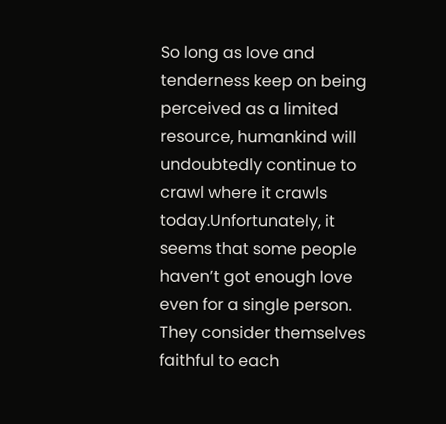So long as love and tenderness keep on being perceived as a limited resource, humankind will undoubtedly continue to crawl where it crawls today.Unfortunately, it seems that some people haven’t got enough love even for a single person. They consider themselves faithful to each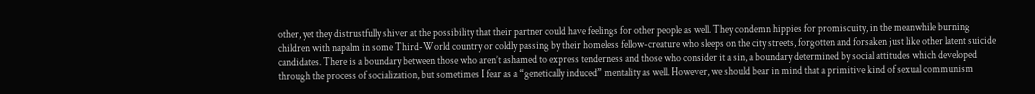other, yet they distrustfully shiver at the possibility that their partner could have feelings for other people as well. They condemn hippies for promiscuity, in the meanwhile burning children with napalm in some Third-World country or coldly passing by their homeless fellow-creature who sleeps on the city streets, forgotten and forsaken just like other latent suicide candidates. There is a boundary between those who aren’t ashamed to express tenderness and those who consider it a sin, a boundary determined by social attitudes which developed through the process of socialization, but sometimes I fear as a “genetically induced” mentality as well. However, we should bear in mind that a primitive kind of sexual communism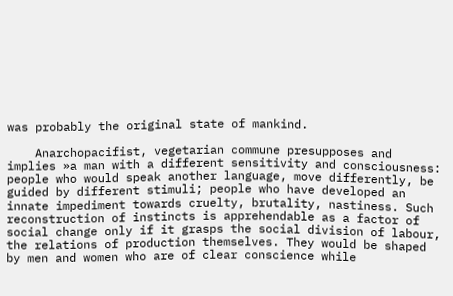was probably the original state of mankind.

    Anarchopacifist, vegetarian commune presupposes and implies »a man with a different sensitivity and consciousness: people who would speak another language, move differently, be guided by different stimuli; people who have developed an innate impediment towards cruelty, brutality, nastiness. Such reconstruction of instincts is apprehendable as a factor of social change only if it grasps the social division of labour, the relations of production themselves. They would be shaped by men and women who are of clear conscience while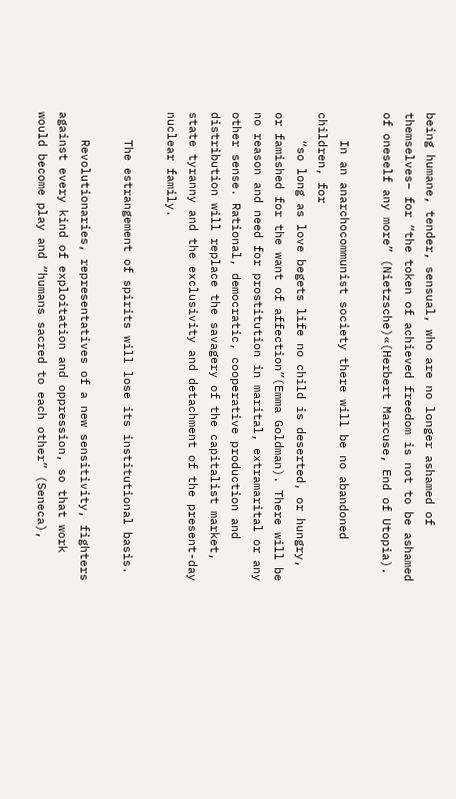being humane, tender, sensual, who are no longer ashamed of themselves– for “the token of achieved freedom is not to be ashamed of oneself any more” (Nietzsche)«(Herbert Marcuse, End of Utopia).

    In an anarchocommunist society there will be no abandoned children, for
    “so long as love begets life no child is deserted, or hungry, or famished for the want of affection”(Emma Goldman). There will be no reason and need for prostitution in marital, extramarital or any other sense. Rational, democratic, cooperative production and distribution will replace the savagery of the capitalist market, state tyranny and the exclusivity and detachment of the present-day nuclear family.

    The estrangement of spirits will lose its institutional basis.

    Revolutionaries, representatives of a new sensitivity, fighters against every kind of exploitation and oppression, so that work would become play and “humans sacred to each other” (Seneca),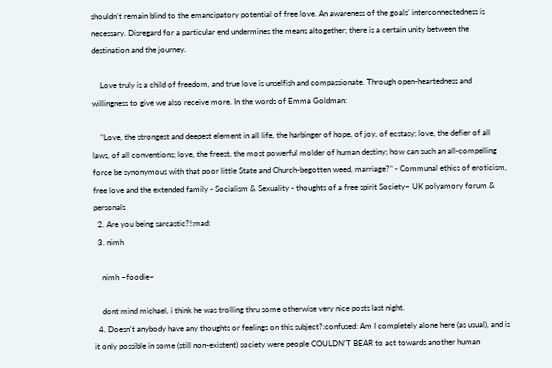shouldn’t remain blind to the emancipatory potential of free love. An awareness of the goals’ interconnectedness is necessary. Disregard for a particular end undermines the means altogether; there is a certain unity between the destination and the journey.

    Love truly is a child of freedom, and true love is unselfish and compassionate. Through open-heartedness and willingness to give we also receive more. In the words of Emma Goldman:

    "Love, the strongest and deepest element in all life, the harbinger of hope, of joy, of ecstasy; love, the defier of all laws, of all conventions; love, the freest, the most powerful molder of human destiny; how can such an all-compelling force be synonymous with that poor little State and Church-begotten weed, marriage?" - Communal ethics of eroticism, free love and the extended family - Socialism & Sexuality - thoughts of a free spirit Society– UK polyamory forum & personals
  2. Are you being sarcastic?!:mad:
  3. nimh

    nimh ~foodie~

    dont mind michael, i think he was trolling thru some otherwise very nice posts last night.
  4. Doesn't anybody have any thoughts or feelings on this subject?:confused: Am I completely alone here (as usual), and is it only possible in some (still non-existent) society were people COULDN'T BEAR to act towards another human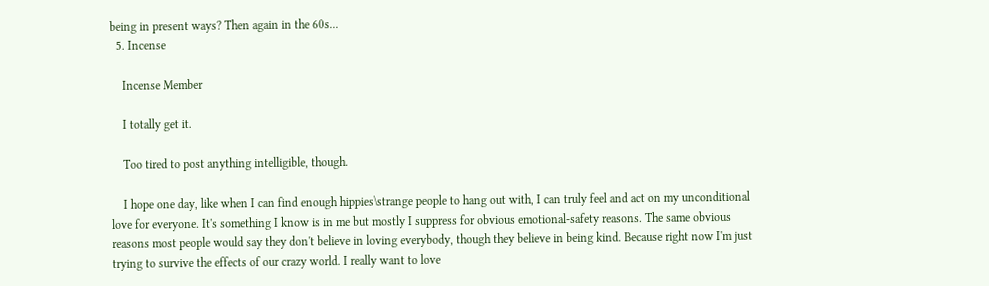being in present ways? Then again in the 60s...
  5. Incense

    Incense Member

    I totally get it.

    Too tired to post anything intelligible, though.

    I hope one day, like when I can find enough hippies\strange people to hang out with, I can truly feel and act on my unconditional love for everyone. It's something I know is in me but mostly I suppress for obvious emotional-safety reasons. The same obvious reasons most people would say they don't believe in loving everybody, though they believe in being kind. Because right now I'm just trying to survive the effects of our crazy world. I really want to love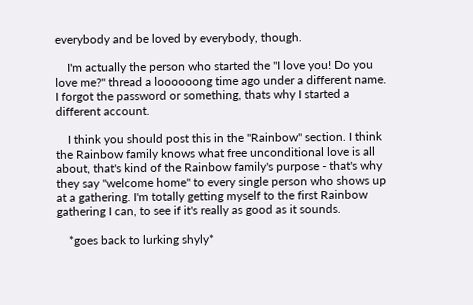everybody and be loved by everybody, though.

    I'm actually the person who started the "I love you! Do you love me?" thread a loooooong time ago under a different name. I forgot the password or something, thats why I started a different account.

    I think you should post this in the "Rainbow" section. I think the Rainbow family knows what free unconditional love is all about, that's kind of the Rainbow family's purpose - that's why they say "welcome home" to every single person who shows up at a gathering. I'm totally getting myself to the first Rainbow gathering I can, to see if it's really as good as it sounds.

    *goes back to lurking shyly*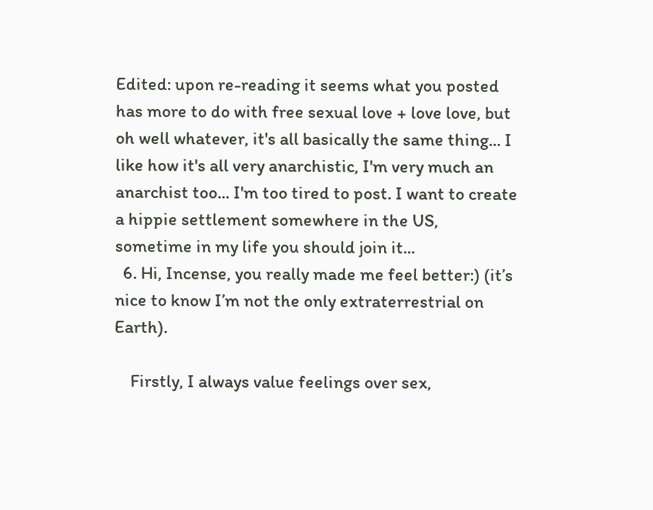Edited: upon re-reading it seems what you posted has more to do with free sexual love + love love, but oh well whatever, it's all basically the same thing... I like how it's all very anarchistic, I'm very much an anarchist too... I'm too tired to post. I want to create a hippie settlement somewhere in the US, sometime in my life you should join it...
  6. Hi, Incense, you really made me feel better:) (it’s nice to know I’m not the only extraterrestrial on Earth).

    Firstly, I always value feelings over sex,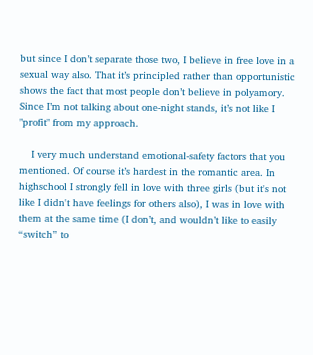but since I don’t separate those two, I believe in free love in a sexual way also. That it’s principled rather than opportunistic shows the fact that most people don’t believe in polyamory. Since I’m not talking about one-night stands, it’s not like I "profit" from my approach.

    I very much understand emotional-safety factors that you mentioned. Of course it’s hardest in the romantic area. In highschool I strongly fell in love with three girls (but it's not like I didn't have feelings for others also), I was in love with them at the same time (I don’t, and wouldn’t like to easily “switch” to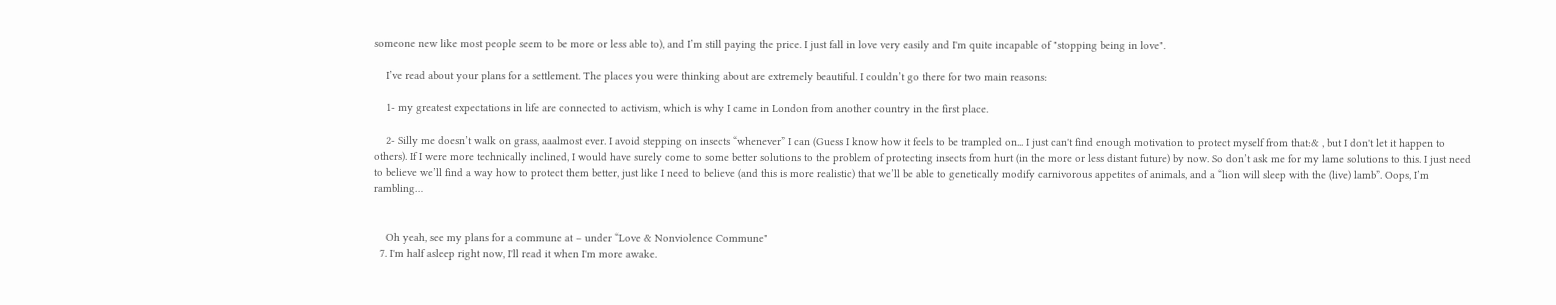someone new like most people seem to be more or less able to), and I’m still paying the price. I just fall in love very easily and I'm quite incapable of "stopping being in love".

    I’ve read about your plans for a settlement. The places you were thinking about are extremely beautiful. I couldn’t go there for two main reasons:

    1- my greatest expectations in life are connected to activism, which is why I came in London from another country in the first place.

    2- Silly me doesn’t walk on grass, aaalmost ever. I avoid stepping on insects “whenever” I can (Guess I know how it feels to be trampled on... I just can't find enough motivation to protect myself from that:& , but I don't let it happen to others). If I were more technically inclined, I would have surely come to some better solutions to the problem of protecting insects from hurt (in the more or less distant future) by now. So don’t ask me for my lame solutions to this. I just need to believe we’ll find a way how to protect them better, just like I need to believe (and this is more realistic) that we’ll be able to genetically modify carnivorous appetites of animals, and a “lion will sleep with the (live) lamb”. Oops, I’m rambling…


    Oh yeah, see my plans for a commune at – under “Love & Nonviolence Commune"
  7. I'm half asleep right now, I'll read it when I'm more awake.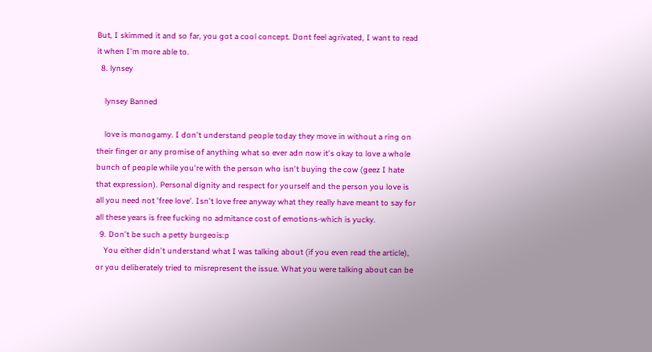But, I skimmed it and so far, you got a cool concept. Dont feel agrivated, I want to read it when I'm more able to.
  8. lynsey

    lynsey Banned

    love is monogamy. I don't understand people today they move in without a ring on their finger or any promise of anything what so ever adn now it's okay to love a whole bunch of people while you're with the person who isn't buying the cow (geez I hate that expression). Personal dignity and respect for yourself and the person you love is all you need not 'free love'. Isn't love free anyway what they really have meant to say for all these years is free fucking no admitance cost of emotions-which is yucky.
  9. Don't be such a petty burgeois:p
    You either didn't understand what I was talking about (if you even read the article), or you deliberately tried to misrepresent the issue. What you were talking about can be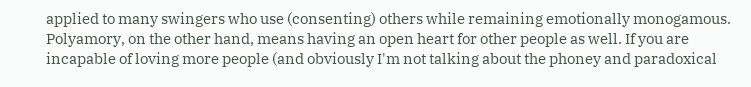applied to many swingers who use (consenting) others while remaining emotionally monogamous. Polyamory, on the other hand, means having an open heart for other people as well. If you are incapable of loving more people (and obviously I'm not talking about the phoney and paradoxical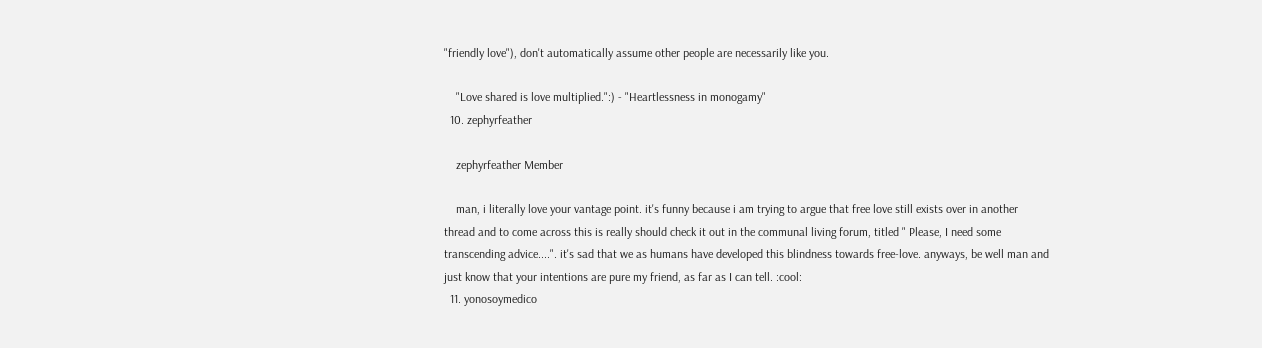"friendly love"), don't automatically assume other people are necessarily like you.

    "Love shared is love multiplied.":) - "Heartlessness in monogamy"
  10. zephyrfeather

    zephyrfeather Member

    man, i literally love your vantage point. it's funny because i am trying to argue that free love still exists over in another thread and to come across this is really should check it out in the communal living forum, titled " Please, I need some transcending advice....". it's sad that we as humans have developed this blindness towards free-love. anyways, be well man and just know that your intentions are pure my friend, as far as I can tell. :cool:
  11. yonosoymedico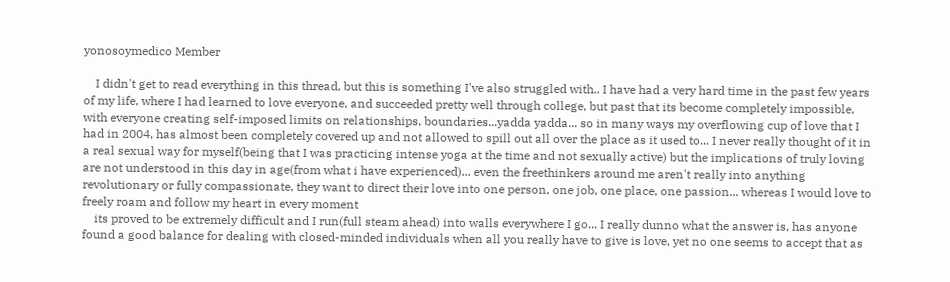yonosoymedico Member

    I didn't get to read everything in this thread, but this is something I've also struggled with.. I have had a very hard time in the past few years of my life, where I had learned to love everyone, and succeeded pretty well through college, but past that its become completely impossible, with everyone creating self-imposed limits on relationships, boundaries...yadda yadda... so in many ways my overflowing cup of love that I had in 2004, has almost been completely covered up and not allowed to spill out all over the place as it used to... I never really thought of it in a real sexual way for myself(being that I was practicing intense yoga at the time and not sexually active) but the implications of truly loving are not understood in this day in age(from what i have experienced)... even the freethinkers around me aren't really into anything revolutionary or fully compassionate, they want to direct their love into one person, one job, one place, one passion... whereas I would love to freely roam and follow my heart in every moment
    its proved to be extremely difficult and I run(full steam ahead) into walls everywhere I go... I really dunno what the answer is, has anyone found a good balance for dealing with closed-minded individuals when all you really have to give is love, yet no one seems to accept that as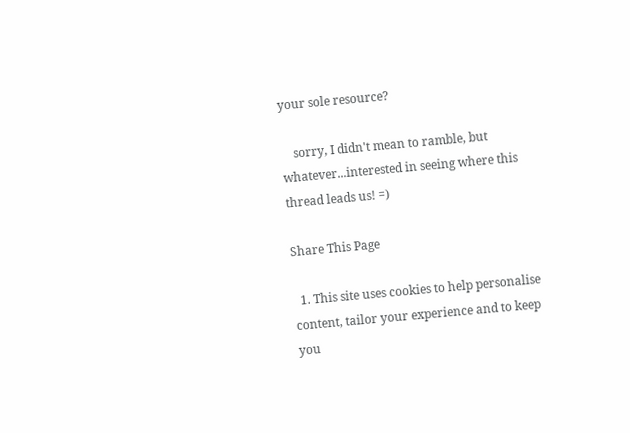your sole resource?

    sorry, I didn't mean to ramble, but whatever...interested in seeing where this thread leads us! =)

Share This Page

  1. This site uses cookies to help personalise content, tailor your experience and to keep you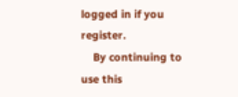logged in if you register.
    By continuing to use this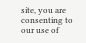site, you are consenting to our use of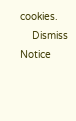cookies.
    Dismiss Notice